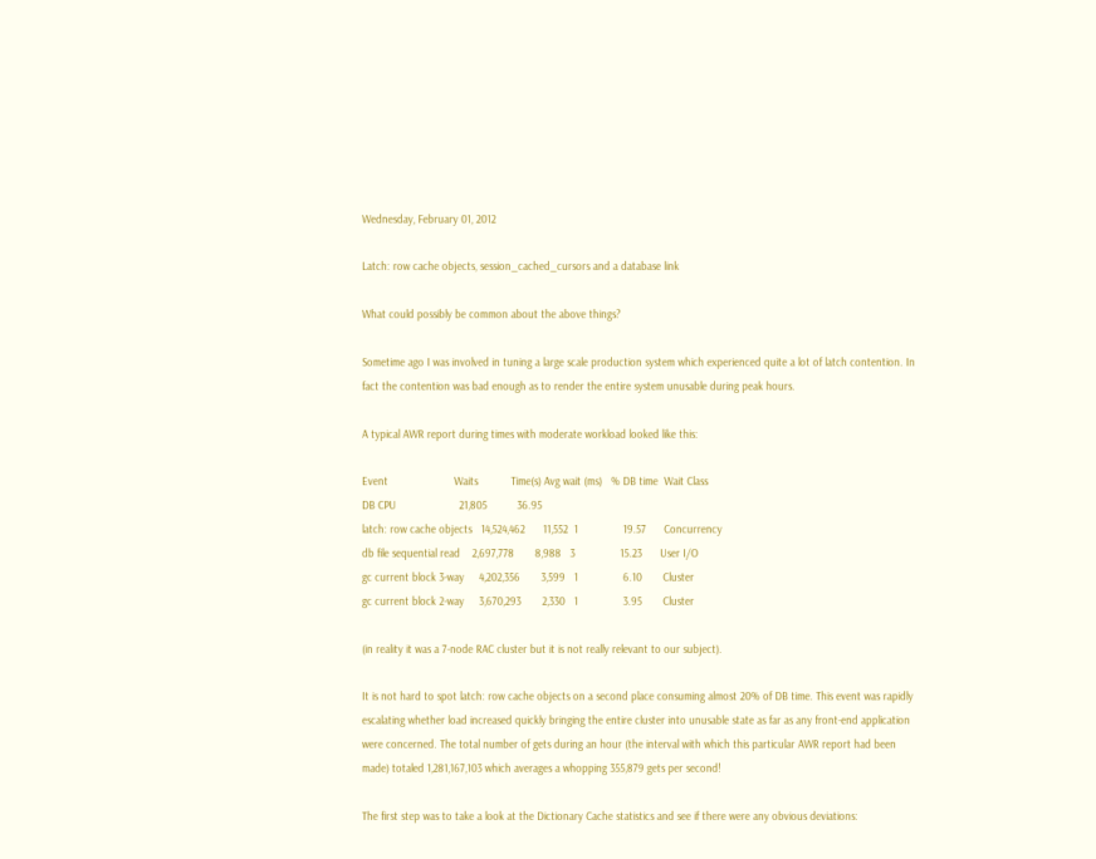Wednesday, February 01, 2012

Latch: row cache objects, session_cached_cursors and a database link

What could possibly be common about the above things?

Sometime ago I was involved in tuning a large scale production system which experienced quite a lot of latch contention. In fact the contention was bad enough as to render the entire system unusable during peak hours.

A typical AWR report during times with moderate workload looked like this:

Event                      Waits           Time(s) Avg wait (ms)   % DB time  Wait Class
DB CPU                     21,805          36.95
latch: row cache objects   14,524,462      11,552  1               19.57      Concurrency
db file sequential read    2,697,778       8,988   3               15.23      User I/O
gc current block 3-way     4,202,356       3,599   1               6.10       Cluster
gc current block 2-way     3,670,293       2,330   1               3.95       Cluster

(in reality it was a 7-node RAC cluster but it is not really relevant to our subject).

It is not hard to spot latch: row cache objects on a second place consuming almost 20% of DB time. This event was rapidly escalating whether load increased quickly bringing the entire cluster into unusable state as far as any front-end application were concerned. The total number of gets during an hour (the interval with which this particular AWR report had been made) totaled 1,281,167,103 which averages a whopping 355,879 gets per second!

The first step was to take a look at the Dictionary Cache statistics and see if there were any obvious deviations: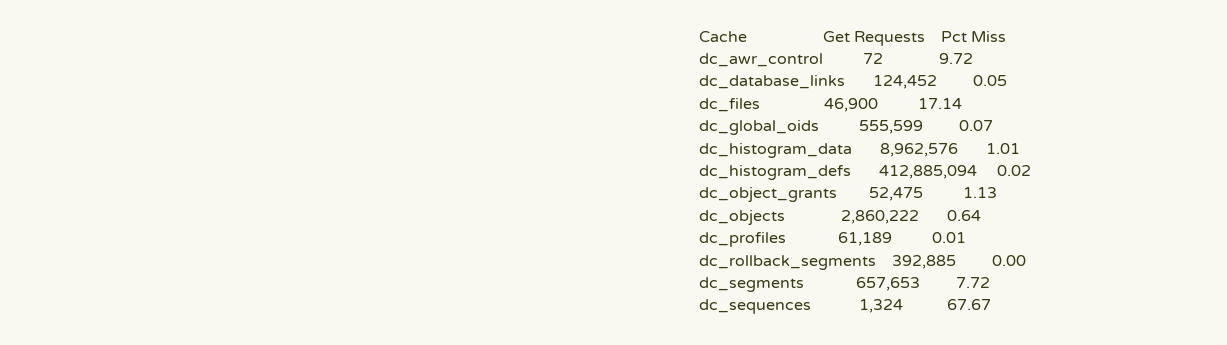Cache                   Get Requests    Pct Miss
dc_awr_control          72              9.72
dc_database_links       124,452         0.05
dc_files                46,900          17.14
dc_global_oids          555,599         0.07
dc_histogram_data       8,962,576       1.01
dc_histogram_defs       412,885,094     0.02
dc_object_grants        52,475          1.13
dc_objects              2,860,222       0.64
dc_profiles             61,189          0.01
dc_rollback_segments    392,885         0.00
dc_segments             657,653         7.72
dc_sequences            1,324           67.67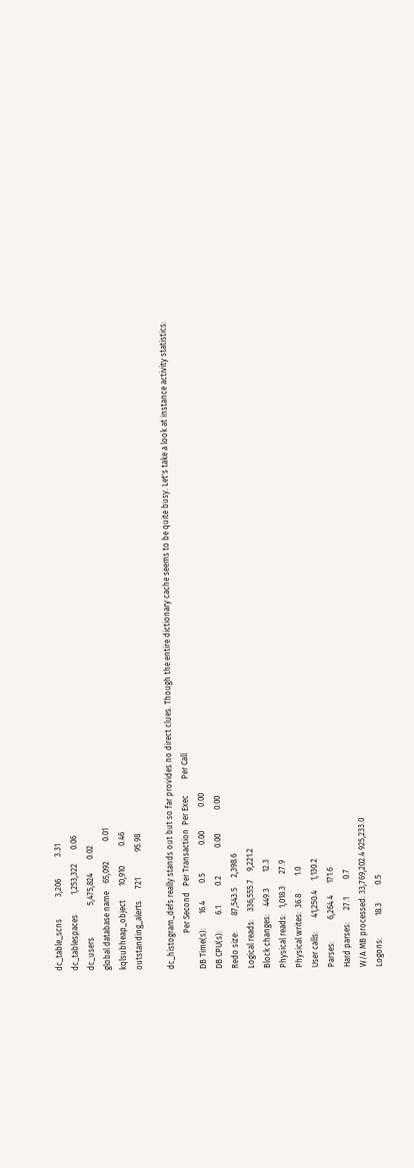dc_table_scns           3,206           3.31
dc_tablespaces          1,253,322       0.06
dc_users                5,475,824       0.02
global database name    65,092          0.01
kqlsubheap_object       10,910          0.46
outstanding_alerts      721             95.98

dc_histogram_defs really stands out but so far provides no direct clues. Though the entire dictionary cache seems to be quite busy. Let's take a look at instance activity statistics:
                  Per Second   Per Transaction  Per Exec        Per Call
DB Time(s):       16.4         0.5              0.00            0.00
DB CPU(s):        6.1          0.2              0.00            0.00
Redo size:        87,543.5     2,398.6
Logical reads:    336,555.7    9,221.2
Block changes:    449.3        12.3
Physical reads:   1,018.3      27.9
Physical writes:  36.8         1.0
User calls:       41,250.4     1,130.2
Parses:           6,264.4      171.6
Hard parses:      27.1         0.7
W/A MB processed: 33,769,202.4 925,233.0
Logons:           18.3         0.5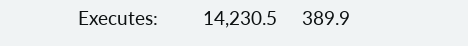Executes:         14,230.5     389.9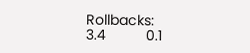Rollbacks:        3.4          0.1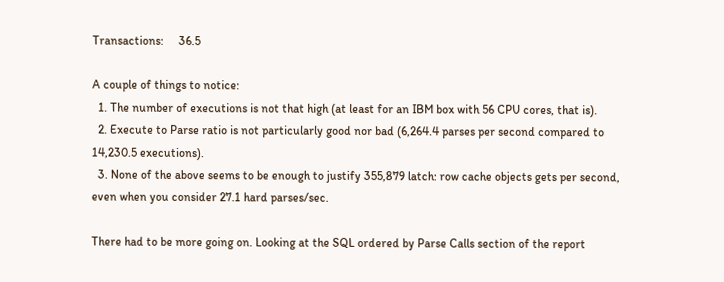Transactions:     36.5

A couple of things to notice:
  1. The number of executions is not that high (at least for an IBM box with 56 CPU cores, that is).
  2. Execute to Parse ratio is not particularly good nor bad (6,264.4 parses per second compared to 14,230.5 executions).
  3. None of the above seems to be enough to justify 355,879 latch: row cache objects gets per second, even when you consider 27.1 hard parses/sec.

There had to be more going on. Looking at the SQL ordered by Parse Calls section of the report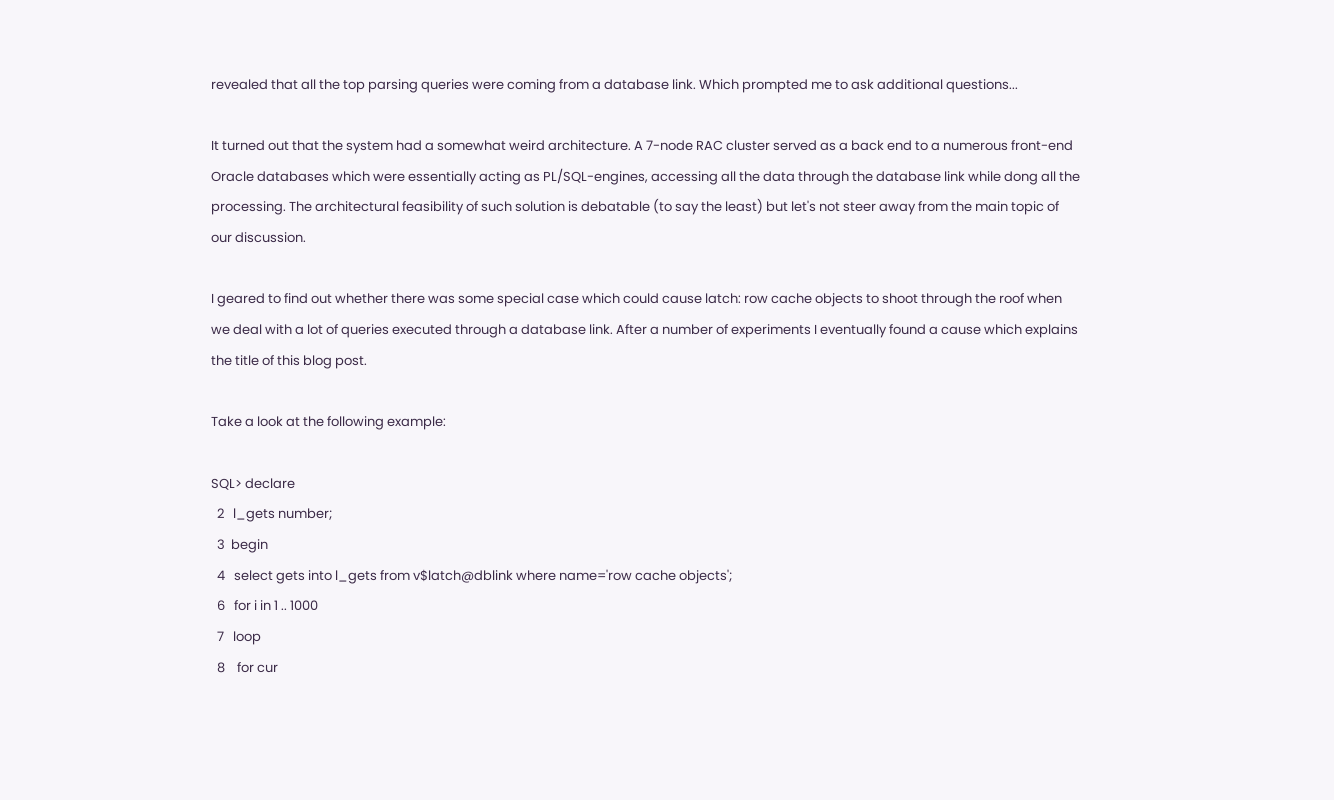revealed that all the top parsing queries were coming from a database link. Which prompted me to ask additional questions...

It turned out that the system had a somewhat weird architecture. A 7-node RAC cluster served as a back end to a numerous front-end Oracle databases which were essentially acting as PL/SQL-engines, accessing all the data through the database link while dong all the processing. The architectural feasibility of such solution is debatable (to say the least) but let's not steer away from the main topic of our discussion.

I geared to find out whether there was some special case which could cause latch: row cache objects to shoot through the roof when we deal with a lot of queries executed through a database link. After a number of experiments I eventually found a cause which explains the title of this blog post.

Take a look at the following example:

SQL> declare
  2   l_gets number;
  3  begin
  4   select gets into l_gets from v$latch@dblink where name='row cache objects';
  6   for i in 1 .. 1000
  7   loop
  8    for cur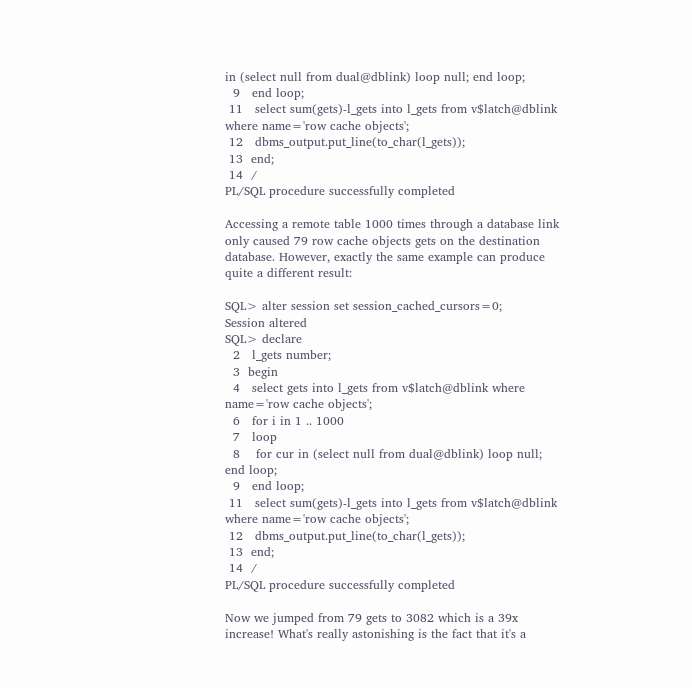in (select null from dual@dblink) loop null; end loop;
  9   end loop;
 11   select sum(gets)-l_gets into l_gets from v$latch@dblink where name='row cache objects';
 12   dbms_output.put_line(to_char(l_gets));
 13  end;
 14  /
PL/SQL procedure successfully completed

Accessing a remote table 1000 times through a database link only caused 79 row cache objects gets on the destination database. However, exactly the same example can produce quite a different result:

SQL> alter session set session_cached_cursors=0;
Session altered
SQL> declare
  2   l_gets number;
  3  begin
  4   select gets into l_gets from v$latch@dblink where name='row cache objects';
  6   for i in 1 .. 1000
  7   loop
  8    for cur in (select null from dual@dblink) loop null; end loop;
  9   end loop;
 11   select sum(gets)-l_gets into l_gets from v$latch@dblink where name='row cache objects';
 12   dbms_output.put_line(to_char(l_gets));
 13  end;
 14  /
PL/SQL procedure successfully completed

Now we jumped from 79 gets to 3082 which is a 39x increase! What's really astonishing is the fact that it's a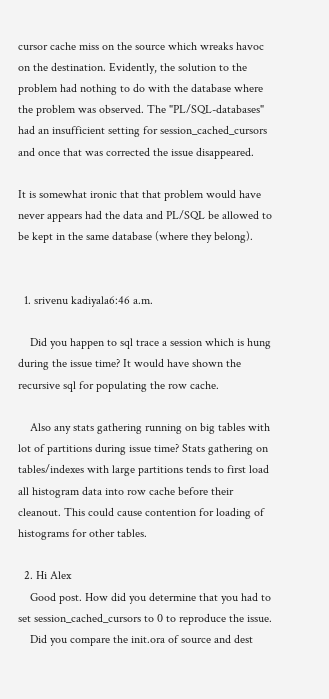cursor cache miss on the source which wreaks havoc on the destination. Evidently, the solution to the problem had nothing to do with the database where the problem was observed. The "PL/SQL-databases" had an insufficient setting for session_cached_cursors and once that was corrected the issue disappeared.

It is somewhat ironic that that problem would have never appears had the data and PL/SQL be allowed to be kept in the same database (where they belong).


  1. srivenu kadiyala6:46 a.m.

    Did you happen to sql trace a session which is hung during the issue time? It would have shown the recursive sql for populating the row cache.

    Also any stats gathering running on big tables with lot of partitions during issue time? Stats gathering on tables/indexes with large partitions tends to first load all histogram data into row cache before their cleanout. This could cause contention for loading of histograms for other tables.

  2. Hi Alex
    Good post. How did you determine that you had to set session_cached_cursors to 0 to reproduce the issue.
    Did you compare the init.ora of source and dest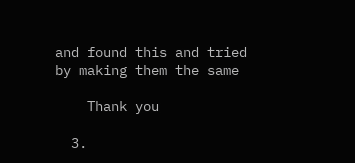and found this and tried by making them the same

    Thank you

  3.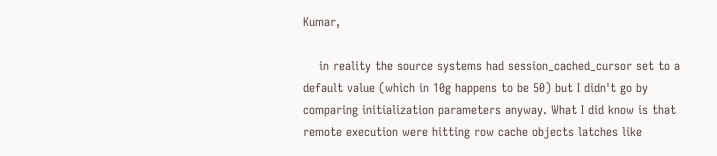Kumar,

    in reality the source systems had session_cached_cursor set to a default value (which in 10g happens to be 50) but I didn't go by comparing initialization parameters anyway. What I did know is that remote execution were hitting row cache objects latches like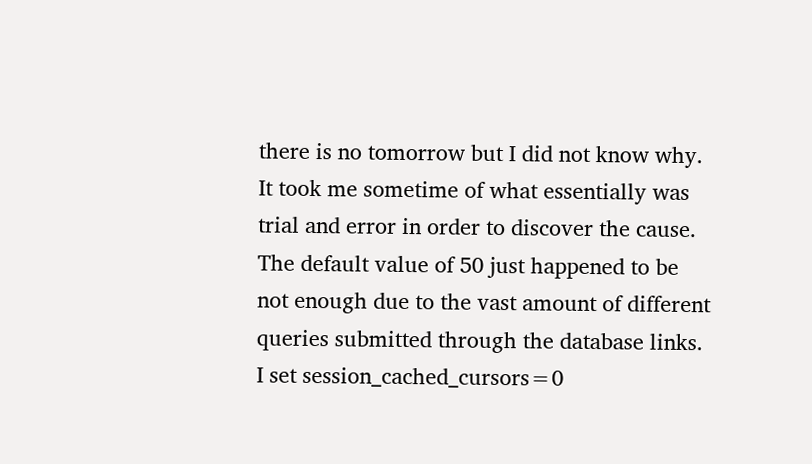there is no tomorrow but I did not know why. It took me sometime of what essentially was trial and error in order to discover the cause. The default value of 50 just happened to be not enough due to the vast amount of different queries submitted through the database links. I set session_cached_cursors=0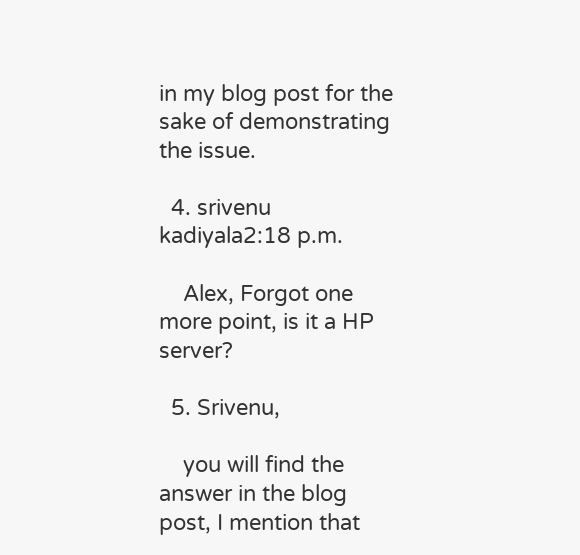in my blog post for the sake of demonstrating the issue.

  4. srivenu kadiyala2:18 p.m.

    Alex, Forgot one more point, is it a HP server?

  5. Srivenu,

    you will find the answer in the blog post, I mention that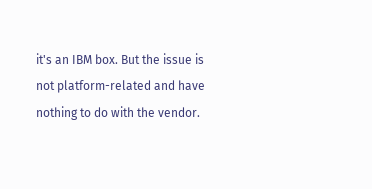it's an IBM box. But the issue is not platform-related and have nothing to do with the vendor.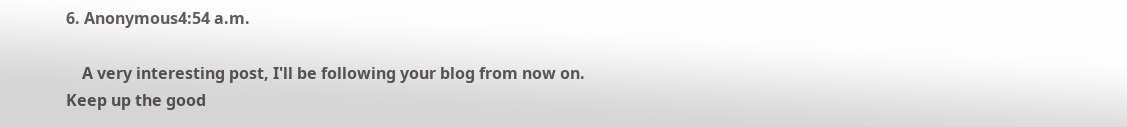6. Anonymous4:54 a.m.

    A very interesting post, I'll be following your blog from now on. Keep up the good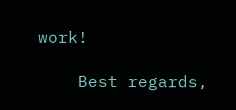work!

    Best regards,